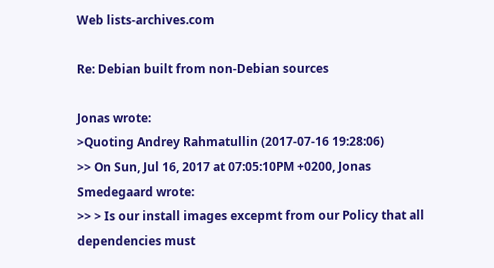Web lists-archives.com

Re: Debian built from non-Debian sources

Jonas wrote:
>Quoting Andrey Rahmatullin (2017-07-16 19:28:06)
>> On Sun, Jul 16, 2017 at 07:05:10PM +0200, Jonas Smedegaard wrote:
>> > Is our install images excepmt from our Policy that all dependencies must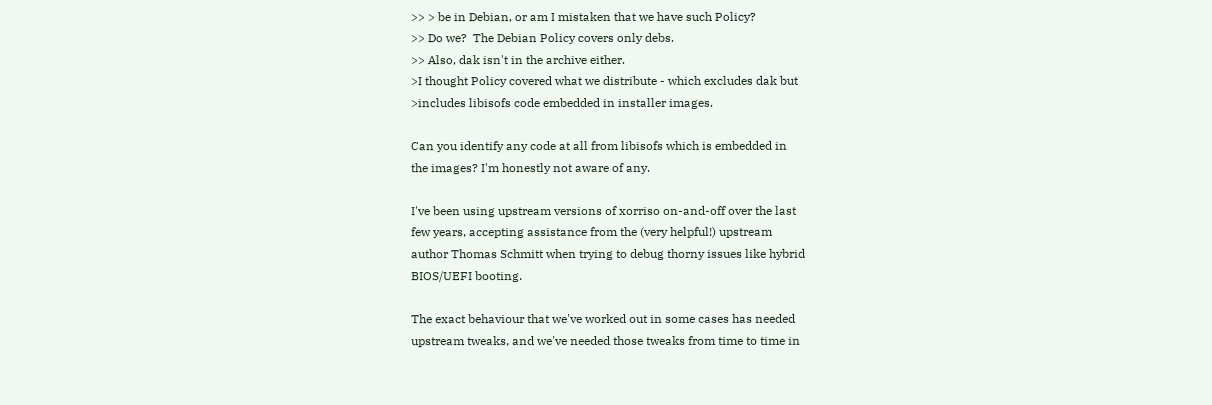>> > be in Debian, or am I mistaken that we have such Policy?
>> Do we?  The Debian Policy covers only debs.
>> Also, dak isn't in the archive either.
>I thought Policy covered what we distribute - which excludes dak but
>includes libisofs code embedded in installer images.

Can you identify any code at all from libisofs which is embedded in
the images? I'm honestly not aware of any.

I've been using upstream versions of xorriso on-and-off over the last
few years, accepting assistance from the (very helpful!) upstream
author Thomas Schmitt when trying to debug thorny issues like hybrid
BIOS/UEFI booting.

The exact behaviour that we've worked out in some cases has needed
upstream tweaks, and we've needed those tweaks from time to time in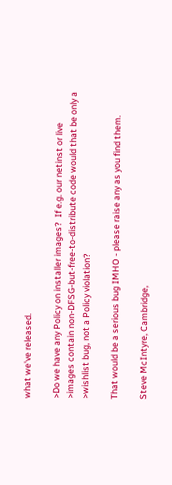what we've released.

>Do we have any Policy on installer images?  If e.g. our netinst or live
>images contain non-DFSG-but-free-to-distribute code would that be only a
>wishlist bug, not a Policy violation?

That would be a serious bug IMHO - please raise any as you find them.

Steve McIntyre, Cambridge,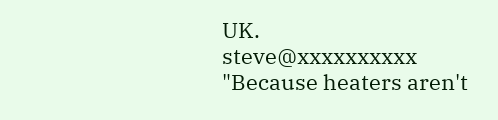UK.                                steve@xxxxxxxxxx
"Because heaters aren't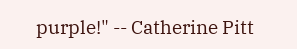purple!" -- Catherine Pitt